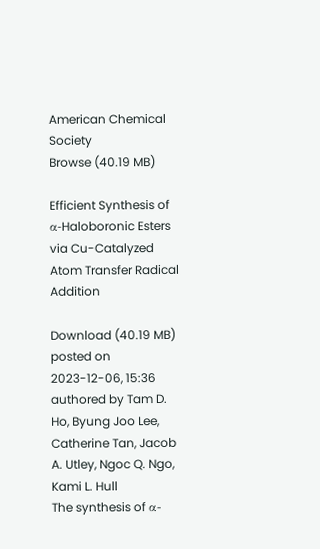American Chemical Society
Browse (40.19 MB)

Efficient Synthesis of α‑Haloboronic Esters via Cu-Catalyzed Atom Transfer Radical Addition

Download (40.19 MB)
posted on 2023-12-06, 15:36 authored by Tam D. Ho, Byung Joo Lee, Catherine Tan, Jacob A. Utley, Ngoc Q. Ngo, Kami L. Hull
The synthesis of α-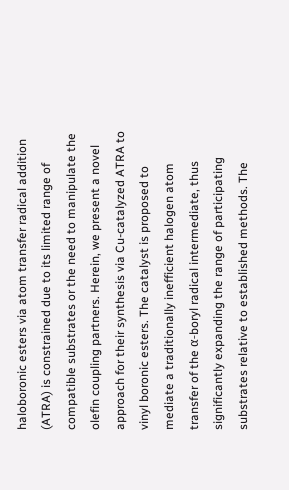haloboronic esters via atom transfer radical addition (ATRA) is constrained due to its limited range of compatible substrates or the need to manipulate the olefin coupling partners. Herein, we present a novel approach for their synthesis via Cu-catalyzed ATRA to vinyl boronic esters. The catalyst is proposed to mediate a traditionally inefficient halogen atom transfer of the α-boryl radical intermediate, thus significantly expanding the range of participating substrates relative to established methods. The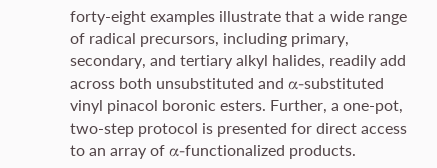forty-eight examples illustrate that a wide range of radical precursors, including primary, secondary, and tertiary alkyl halides, readily add across both unsubstituted and α-substituted vinyl pinacol boronic esters. Further, a one-pot, two-step protocol is presented for direct access to an array of α-functionalized products.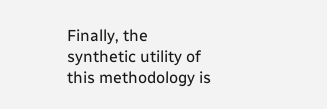Finally, the synthetic utility of this methodology is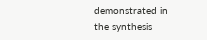demonstrated in the synthesis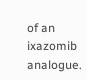of an ixazomib analogue.